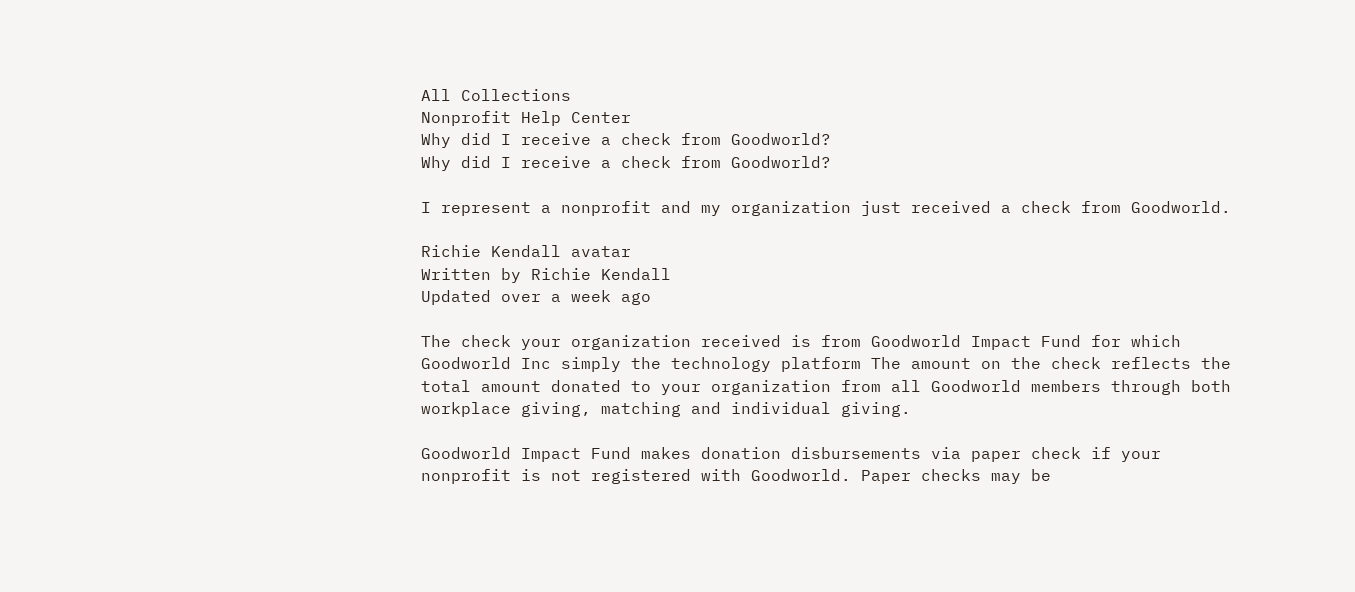All Collections
Nonprofit Help Center
Why did I receive a check from Goodworld?
Why did I receive a check from Goodworld?

I represent a nonprofit and my organization just received a check from Goodworld.

Richie Kendall avatar
Written by Richie Kendall
Updated over a week ago

The check your organization received is from Goodworld Impact Fund for which Goodworld Inc simply the technology platform The amount on the check reflects the total amount donated to your organization from all Goodworld members through both workplace giving, matching and individual giving.

Goodworld Impact Fund makes donation disbursements via paper check if your nonprofit is not registered with Goodworld. Paper checks may be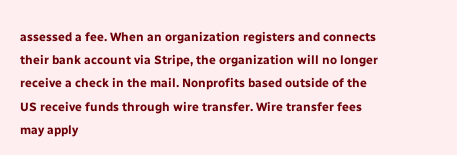assessed a fee. When an organization registers and connects their bank account via Stripe, the organization will no longer receive a check in the mail. Nonprofits based outside of the US receive funds through wire transfer. Wire transfer fees may apply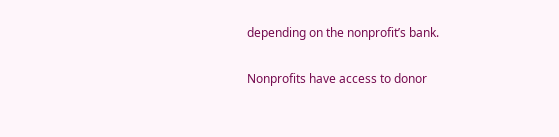depending on the nonprofit’s bank.

Nonprofits have access to donor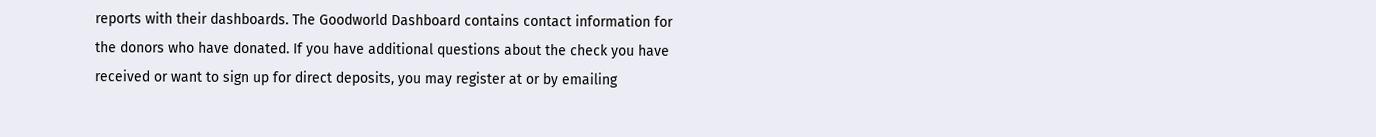reports with their dashboards. The Goodworld Dashboard contains contact information for the donors who have donated. If you have additional questions about the check you have received or want to sign up for direct deposits, you may register at or by emailing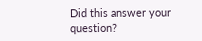Did this answer your question?